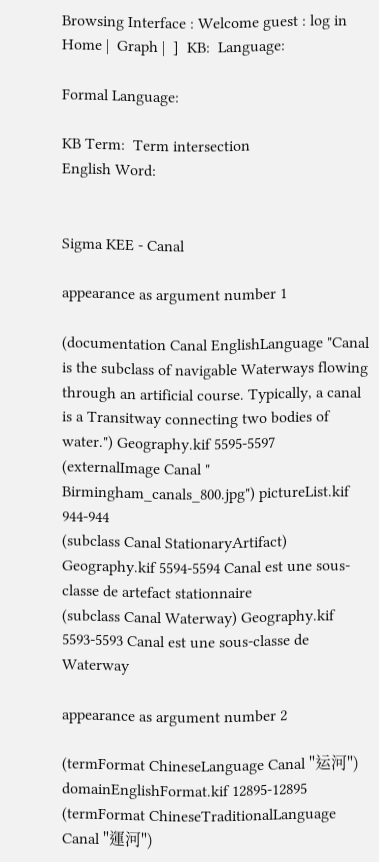Browsing Interface : Welcome guest : log in
Home |  Graph |  ]  KB:  Language:

Formal Language:

KB Term:  Term intersection
English Word:


Sigma KEE - Canal

appearance as argument number 1

(documentation Canal EnglishLanguage "Canal is the subclass of navigable Waterways flowing through an artificial course. Typically, a canal is a Transitway connecting two bodies of water.") Geography.kif 5595-5597
(externalImage Canal " Birmingham_canals_800.jpg") pictureList.kif 944-944
(subclass Canal StationaryArtifact) Geography.kif 5594-5594 Canal est une sous-classe de artefact stationnaire
(subclass Canal Waterway) Geography.kif 5593-5593 Canal est une sous-classe de Waterway

appearance as argument number 2

(termFormat ChineseLanguage Canal "运河") domainEnglishFormat.kif 12895-12895
(termFormat ChineseTraditionalLanguage Canal "運河")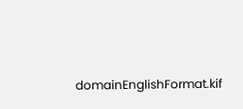domainEnglishFormat.kif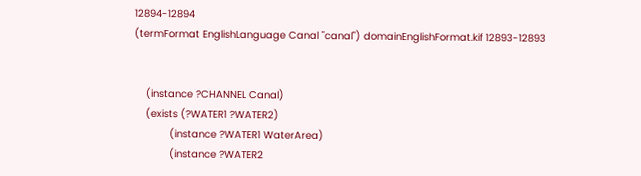12894-12894
(termFormat EnglishLanguage Canal "canal") domainEnglishFormat.kif 12893-12893


    (instance ?CHANNEL Canal)
    (exists (?WATER1 ?WATER2)
            (instance ?WATER1 WaterArea)
            (instance ?WATER2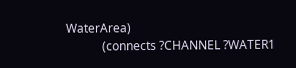WaterArea)
            (connects ?CHANNEL ?WATER1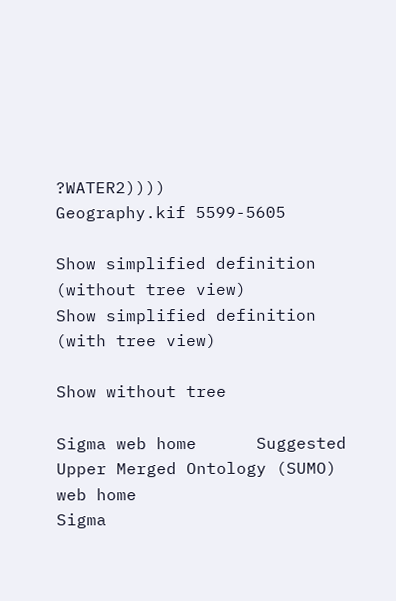?WATER2))))
Geography.kif 5599-5605

Show simplified definition (without tree view)
Show simplified definition (with tree view)

Show without tree

Sigma web home      Suggested Upper Merged Ontology (SUMO) web home
Sigma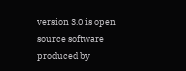version 3.0 is open source software produced by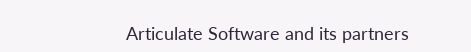Articulate Software and its partners